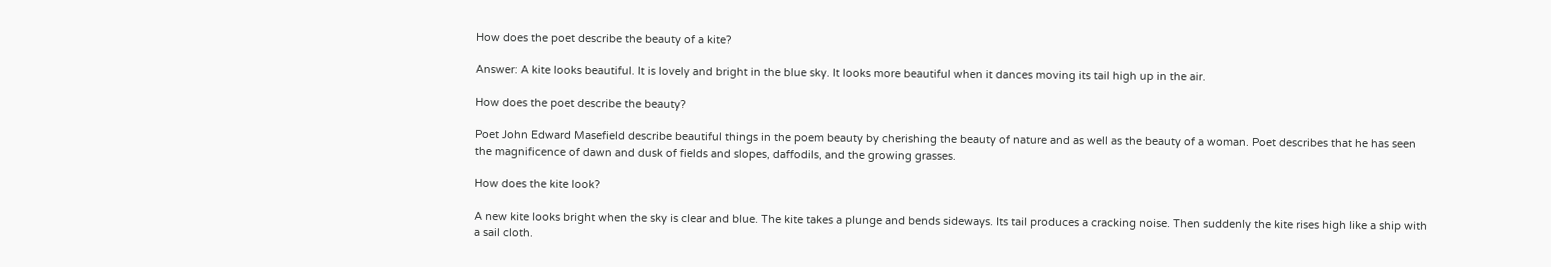How does the poet describe the beauty of a kite?

Answer: A kite looks beautiful. It is lovely and bright in the blue sky. It looks more beautiful when it dances moving its tail high up in the air.

How does the poet describe the beauty?

Poet John Edward Masefield describe beautiful things in the poem beauty by cherishing the beauty of nature and as well as the beauty of a woman. Poet describes that he has seen the magnificence of dawn and dusk of fields and slopes, daffodils, and the growing grasses.

How does the kite look?

A new kite looks bright when the sky is clear and blue. The kite takes a plunge and bends sideways. Its tail produces a cracking noise. Then suddenly the kite rises high like a ship with a sail cloth.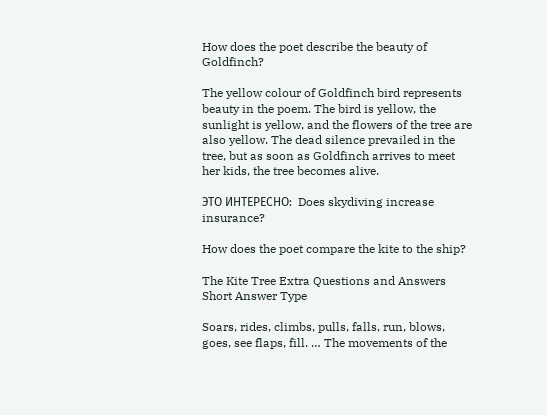How does the poet describe the beauty of Goldfinch?

The yellow colour of Goldfinch bird represents beauty in the poem. The bird is yellow, the sunlight is yellow, and the flowers of the tree are also yellow. The dead silence prevailed in the tree, but as soon as Goldfinch arrives to meet her kids, the tree becomes alive.

ЭТО ИНТЕРЕСНО:  Does skydiving increase insurance?

How does the poet compare the kite to the ship?

The Kite Tree Extra Questions and Answers Short Answer Type

Soars, rides, climbs, pulls, falls, run, blows, goes, see flaps, fill. … The movements of the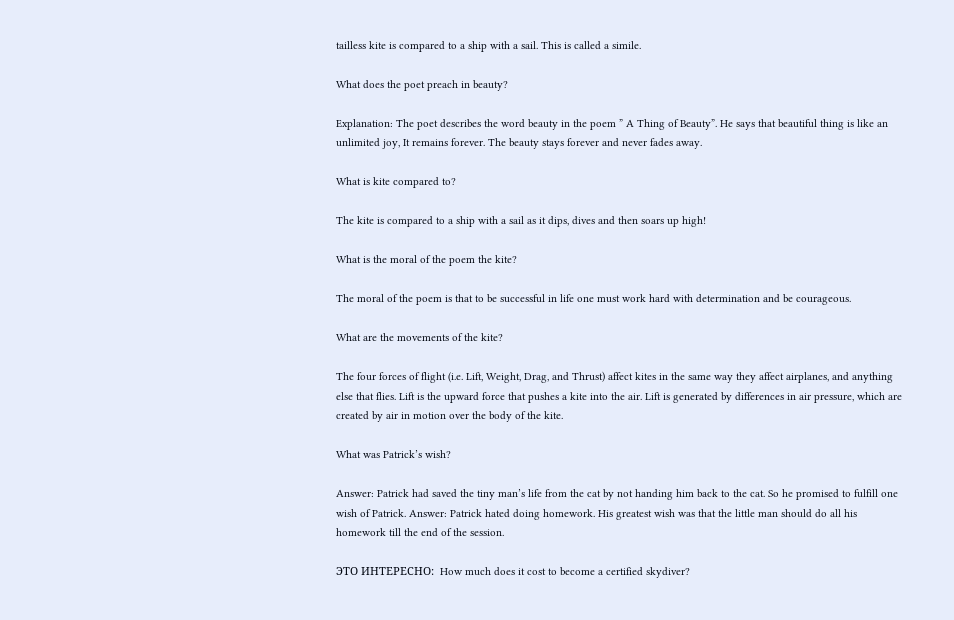tailless kite is compared to a ship with a sail. This is called a simile.

What does the poet preach in beauty?

Explanation: The poet describes the word beauty in the poem ” A Thing of Beauty”. He says that beautiful thing is like an unlimited joy, It remains forever. The beauty stays forever and never fades away.

What is kite compared to?

The kite is compared to a ship with a sail as it dips, dives and then soars up high!

What is the moral of the poem the kite?

The moral of the poem is that to be successful in life one must work hard with determination and be courageous.

What are the movements of the kite?

The four forces of flight (i.e. Lift, Weight, Drag, and Thrust) affect kites in the same way they affect airplanes, and anything else that flies. Lift is the upward force that pushes a kite into the air. Lift is generated by differences in air pressure, which are created by air in motion over the body of the kite.

What was Patrick’s wish?

Answer: Patrick had saved the tiny man’s life from the cat by not handing him back to the cat. So he promised to fulfill one wish of Patrick. Answer: Patrick hated doing homework. His greatest wish was that the little man should do all his homework till the end of the session.

ЭТО ИНТЕРЕСНО:  How much does it cost to become a certified skydiver?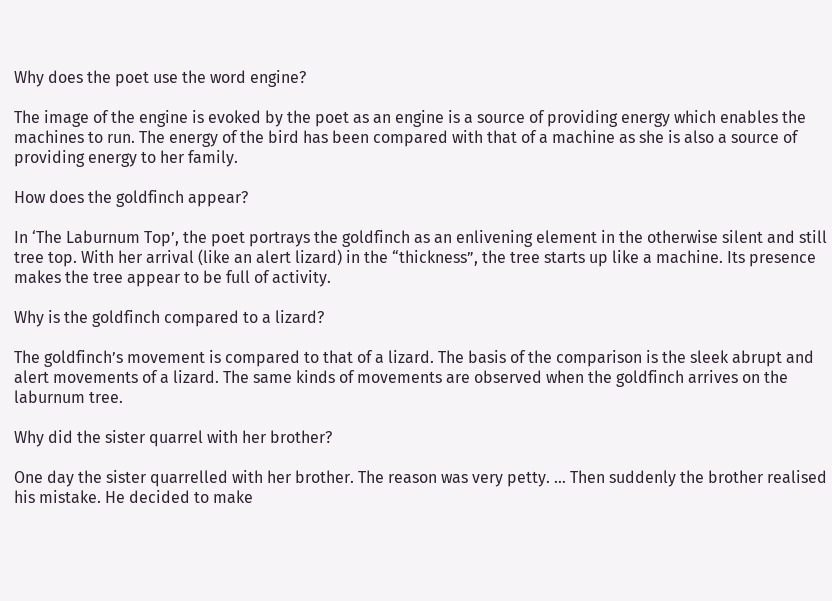Why does the poet use the word engine?

The image of the engine is evoked by the poet as an engine is a source of providing energy which enables the machines to run. The energy of the bird has been compared with that of a machine as she is also a source of providing energy to her family.

How does the goldfinch appear?

In ‘The Laburnum Top’, the poet portrays the goldfinch as an enlivening element in the otherwise silent and still tree top. With her arrival (like an alert lizard) in the “thickness”, the tree starts up like a machine. Its presence makes the tree appear to be full of activity.

Why is the goldfinch compared to a lizard?

The goldfinch’s movement is compared to that of a lizard. The basis of the comparison is the sleek abrupt and alert movements of a lizard. The same kinds of movements are observed when the goldfinch arrives on the laburnum tree.

Why did the sister quarrel with her brother?

One day the sister quarrelled with her brother. The reason was very petty. … Then suddenly the brother realised his mistake. He decided to make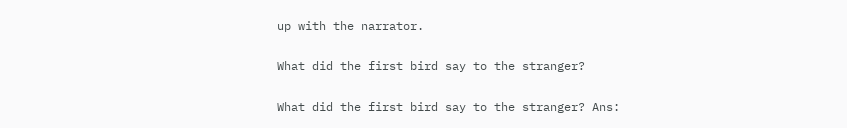up with the narrator.

What did the first bird say to the stranger?

What did the first bird say to the stranger? Ans: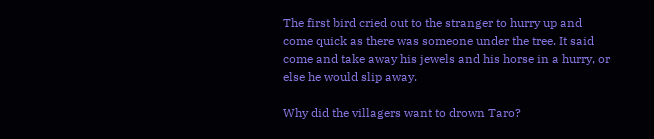The first bird cried out to the stranger to hurry up and come quick as there was someone under the tree. It said come and take away his jewels and his horse in a hurry, or else he would slip away.

Why did the villagers want to drown Taro?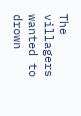The villagers wanted to drown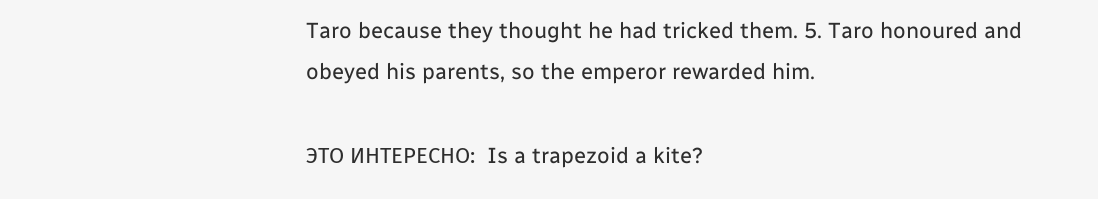Taro because they thought he had tricked them. 5. Taro honoured and obeyed his parents, so the emperor rewarded him.

ЭТО ИНТЕРЕСНО:  Is a trapezoid a kite?